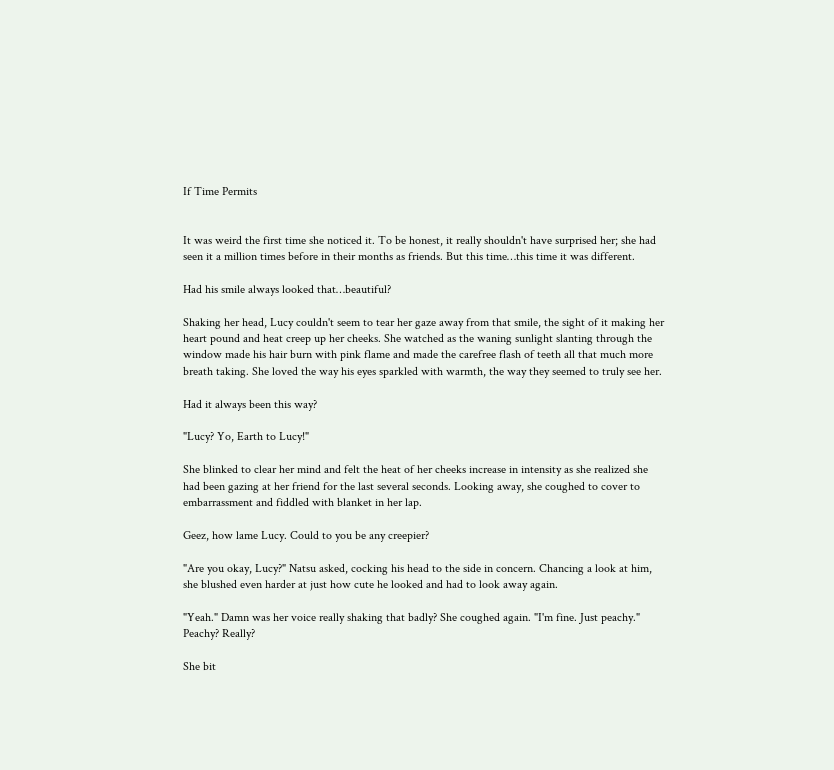If Time Permits


It was weird the first time she noticed it. To be honest, it really shouldn't have surprised her; she had seen it a million times before in their months as friends. But this time…this time it was different.

Had his smile always looked that…beautiful?

Shaking her head, Lucy couldn't seem to tear her gaze away from that smile, the sight of it making her heart pound and heat creep up her cheeks. She watched as the waning sunlight slanting through the window made his hair burn with pink flame and made the carefree flash of teeth all that much more breath taking. She loved the way his eyes sparkled with warmth, the way they seemed to truly see her.

Had it always been this way?

"Lucy? Yo, Earth to Lucy!"

She blinked to clear her mind and felt the heat of her cheeks increase in intensity as she realized she had been gazing at her friend for the last several seconds. Looking away, she coughed to cover to embarrassment and fiddled with blanket in her lap.

Geez, how lame Lucy. Could to you be any creepier?

"Are you okay, Lucy?" Natsu asked, cocking his head to the side in concern. Chancing a look at him, she blushed even harder at just how cute he looked and had to look away again.

"Yeah." Damn was her voice really shaking that badly? She coughed again. "I'm fine. Just peachy." Peachy? Really?

She bit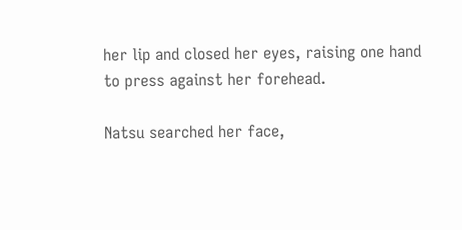her lip and closed her eyes, raising one hand to press against her forehead.

Natsu searched her face,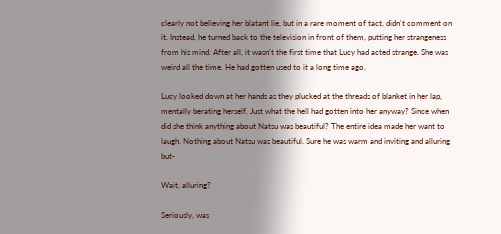clearly not believing her blatant lie, but in a rare moment of tact, didn't comment on it. Instead, he turned back to the television in front of them, putting her strangeness from his mind. After all, it wasn't the first time that Lucy had acted strange. She was weird all the time. He had gotten used to it a long time ago.

Lucy looked down at her hands as they plucked at the threads of blanket in her lap, mentally berating herself. Just what the hell had gotten into her anyway? Since when did she think anything about Natsu was beautiful? The entire idea made her want to laugh. Nothing about Natsu was beautiful. Sure he was warm and inviting and alluring but-

Wait, alluring?

Seriously, was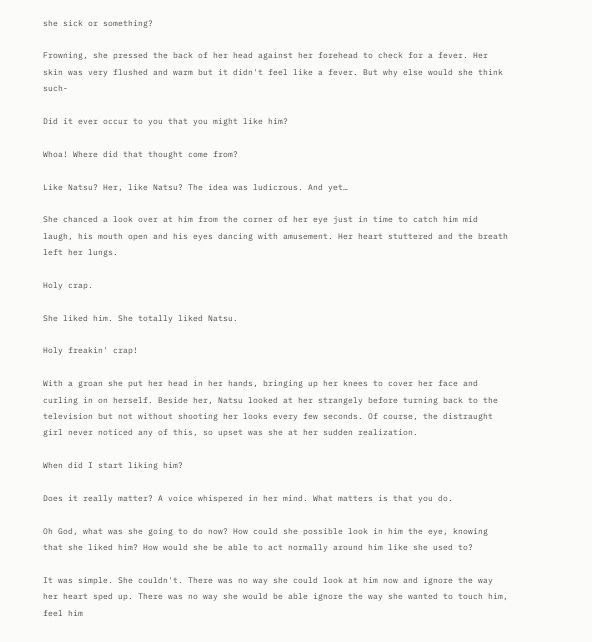she sick or something?

Frowning, she pressed the back of her head against her forehead to check for a fever. Her skin was very flushed and warm but it didn't feel like a fever. But why else would she think such-

Did it ever occur to you that you might like him?

Whoa! Where did that thought come from?

Like Natsu? Her, like Natsu? The idea was ludicrous. And yet…

She chanced a look over at him from the corner of her eye just in time to catch him mid laugh, his mouth open and his eyes dancing with amusement. Her heart stuttered and the breath left her lungs.

Holy crap.

She liked him. She totally liked Natsu.

Holy freakin' crap!

With a groan she put her head in her hands, bringing up her knees to cover her face and curling in on herself. Beside her, Natsu looked at her strangely before turning back to the television but not without shooting her looks every few seconds. Of course, the distraught girl never noticed any of this, so upset was she at her sudden realization.

When did I start liking him?

Does it really matter? A voice whispered in her mind. What matters is that you do.

Oh God, what was she going to do now? How could she possible look in him the eye, knowing that she liked him? How would she be able to act normally around him like she used to?

It was simple. She couldn't. There was no way she could look at him now and ignore the way her heart sped up. There was no way she would be able ignore the way she wanted to touch him, feel him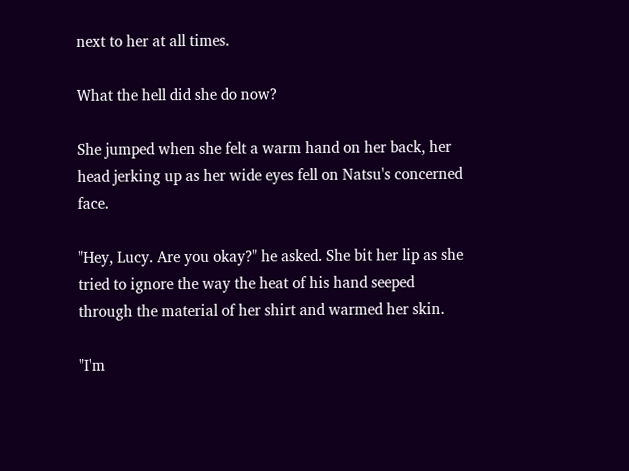next to her at all times.

What the hell did she do now?

She jumped when she felt a warm hand on her back, her head jerking up as her wide eyes fell on Natsu's concerned face.

"Hey, Lucy. Are you okay?" he asked. She bit her lip as she tried to ignore the way the heat of his hand seeped through the material of her shirt and warmed her skin.

"I'm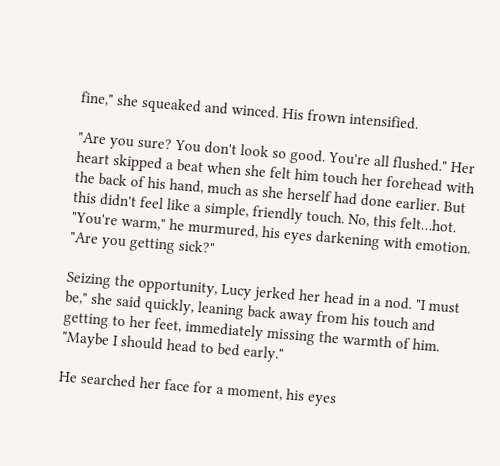fine," she squeaked and winced. His frown intensified.

"Are you sure? You don't look so good. You're all flushed." Her heart skipped a beat when she felt him touch her forehead with the back of his hand, much as she herself had done earlier. But this didn't feel like a simple, friendly touch. No, this felt…hot. "You're warm," he murmured, his eyes darkening with emotion. "Are you getting sick?"

Seizing the opportunity, Lucy jerked her head in a nod. "I must be," she said quickly, leaning back away from his touch and getting to her feet, immediately missing the warmth of him. "Maybe I should head to bed early."

He searched her face for a moment, his eyes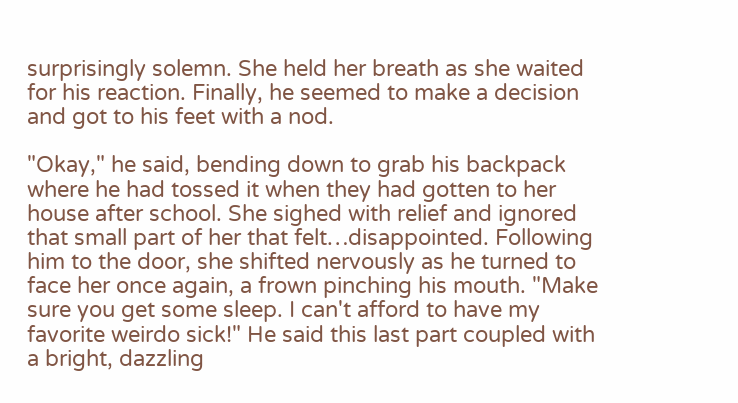surprisingly solemn. She held her breath as she waited for his reaction. Finally, he seemed to make a decision and got to his feet with a nod.

"Okay," he said, bending down to grab his backpack where he had tossed it when they had gotten to her house after school. She sighed with relief and ignored that small part of her that felt…disappointed. Following him to the door, she shifted nervously as he turned to face her once again, a frown pinching his mouth. "Make sure you get some sleep. I can't afford to have my favorite weirdo sick!" He said this last part coupled with a bright, dazzling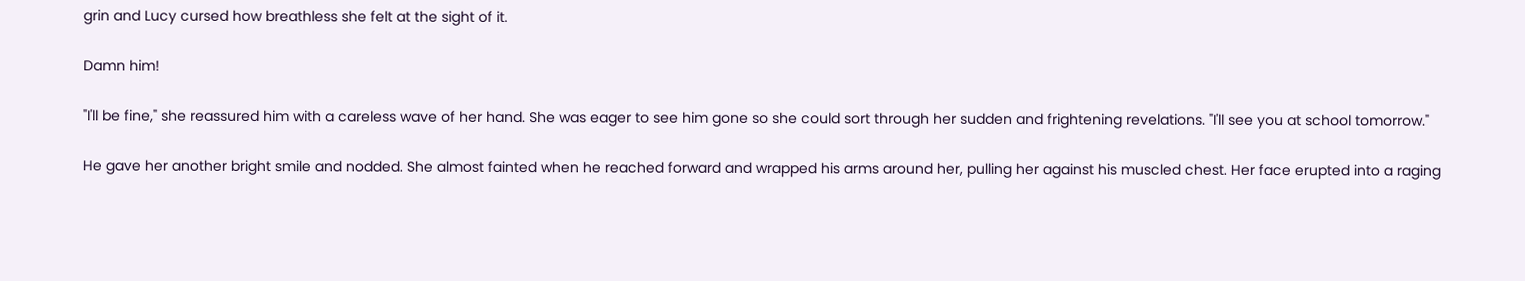grin and Lucy cursed how breathless she felt at the sight of it.

Damn him!

"I'll be fine," she reassured him with a careless wave of her hand. She was eager to see him gone so she could sort through her sudden and frightening revelations. "I'll see you at school tomorrow."

He gave her another bright smile and nodded. She almost fainted when he reached forward and wrapped his arms around her, pulling her against his muscled chest. Her face erupted into a raging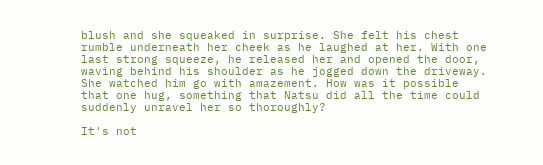blush and she squeaked in surprise. She felt his chest rumble underneath her cheek as he laughed at her. With one last strong squeeze, he released her and opened the door, waving behind his shoulder as he jogged down the driveway. She watched him go with amazement. How was it possible that one hug, something that Natsu did all the time could suddenly unravel her so thoroughly?

It's not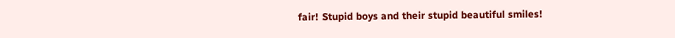fair! Stupid boys and their stupid beautiful smiles!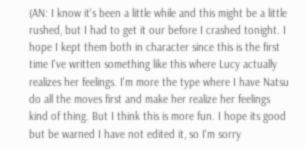(AN: I know it's been a little while and this might be a little rushed, but I had to get it our before I crashed tonight. I hope I kept them both in character since this is the first time I've written something like this where Lucy actually realizes her feelings. I'm more the type where I have Natsu do all the moves first and make her realize her feelings kind of thing. But I think this is more fun. I hope its good but be warned I have not edited it, so I'm sorry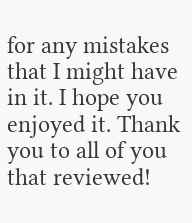for any mistakes that I might have in it. I hope you enjoyed it. Thank you to all of you that reviewed!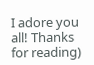I adore you all! Thanks for reading)